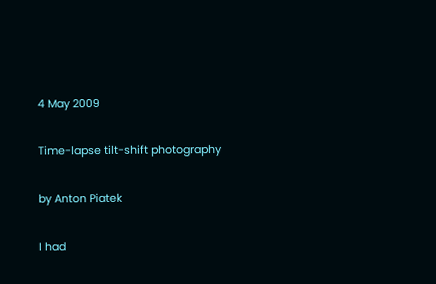4 May 2009

Time-lapse tilt-shift photography

by Anton Piatek

I had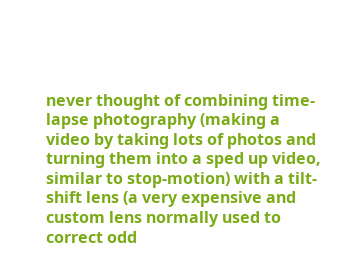never thought of combining time-lapse photography (making a video by taking lots of photos and turning them into a sped up video, similar to stop-motion) with a tilt-shift lens (a very expensive and custom lens normally used to correct odd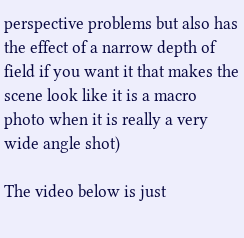perspective problems but also has the effect of a narrow depth of field if you want it that makes the scene look like it is a macro photo when it is really a very wide angle shot)

The video below is just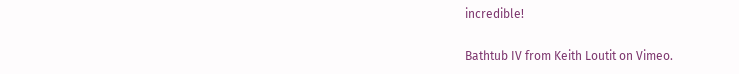incredible!

Bathtub IV from Keith Loutit on Vimeo.